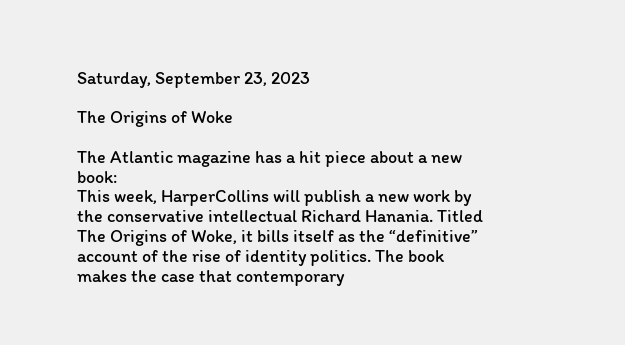Saturday, September 23, 2023

The Origins of Woke

The Atlantic magazine has a hit piece about a new book:
This week, HarperCollins will publish a new work by the conservative intellectual Richard Hanania. Titled The Origins of Woke, it bills itself as the “definitive” account of the rise of identity politics. The book makes the case that contemporary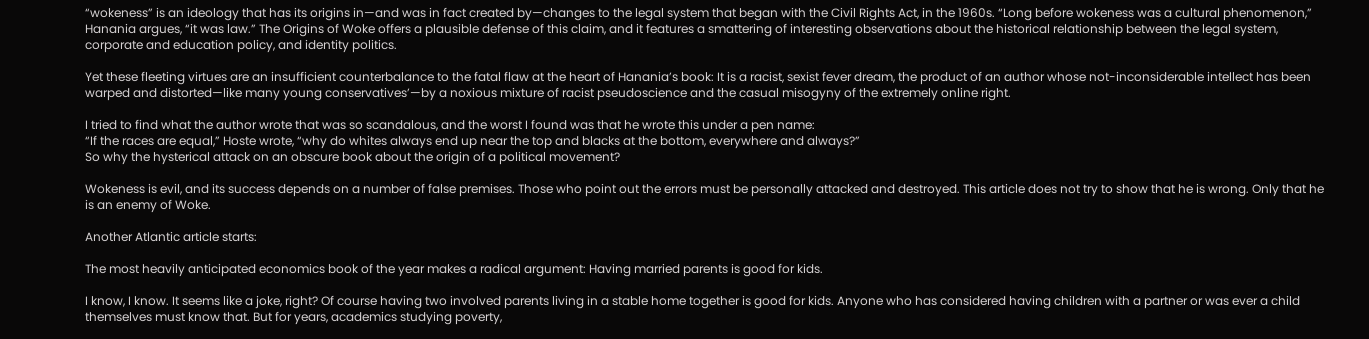“wokeness” is an ideology that has its origins in—and was in fact created by—changes to the legal system that began with the Civil Rights Act, in the 1960s. “Long before wokeness was a cultural phenomenon,” Hanania argues, “it was law.” The Origins of Woke offers a plausible defense of this claim, and it features a smattering of interesting observations about the historical relationship between the legal system, corporate and education policy, and identity politics.

Yet these fleeting virtues are an insufficient counterbalance to the fatal flaw at the heart of Hanania’s book: It is a racist, sexist fever dream, the product of an author whose not-inconsiderable intellect has been warped and distorted—like many young conservatives’—by a noxious mixture of racist pseudoscience and the casual misogyny of the extremely online right.

I tried to find what the author wrote that was so scandalous, and the worst I found was that he wrote this under a pen name:
“If the races are equal,” Hoste wrote, “why do whites always end up near the top and blacks at the bottom, everywhere and always?”
So why the hysterical attack on an obscure book about the origin of a political movement?

Wokeness is evil, and its success depends on a number of false premises. Those who point out the errors must be personally attacked and destroyed. This article does not try to show that he is wrong. Only that he is an enemy of Woke.

Another Atlantic article starts:

The most heavily anticipated economics book of the year makes a radical argument: Having married parents is good for kids.

I know, I know. It seems like a joke, right? Of course having two involved parents living in a stable home together is good for kids. Anyone who has considered having children with a partner or was ever a child themselves must know that. But for years, academics studying poverty,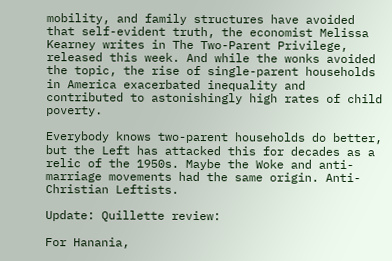mobility, and family structures have avoided that self-evident truth, the economist Melissa Kearney writes in The Two-Parent Privilege, released this week. And while the wonks avoided the topic, the rise of single-parent households in America exacerbated inequality and contributed to astonishingly high rates of child poverty.

Everybody knows two-parent households do better, but the Left has attacked this for decades as a relic of the 1950s. Maybe the Woke and anti-marriage movements had the same origin. Anti-Christian Leftists.

Update: Quillette review:

For Hanania,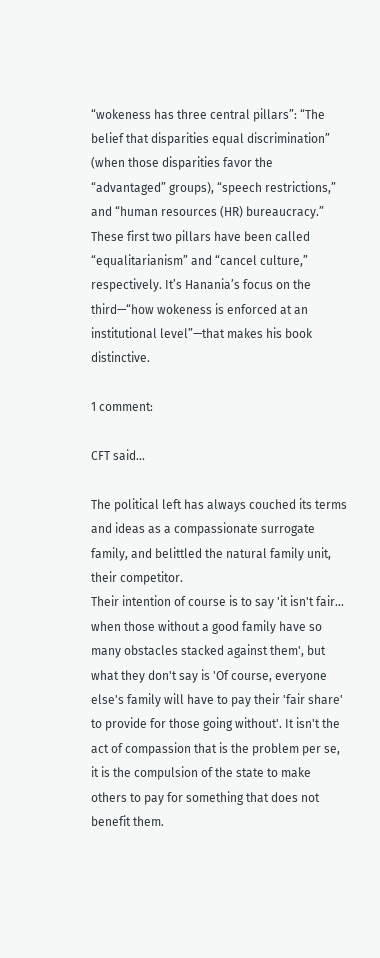“wokeness has three central pillars”: “The belief that disparities equal discrimination” (when those disparities favor the “advantaged” groups), “speech restrictions,” and “human resources (HR) bureaucracy.” These first two pillars have been called “equalitarianism” and “cancel culture,” respectively. It’s Hanania’s focus on the third—“how wokeness is enforced at an institutional level”—that makes his book distinctive.

1 comment:

CFT said...

The political left has always couched its terms and ideas as a compassionate surrogate family, and belittled the natural family unit, their competitor.
Their intention of course is to say 'it isn't fair... when those without a good family have so many obstacles stacked against them', but what they don't say is 'Of course, everyone else's family will have to pay their 'fair share' to provide for those going without'. It isn't the act of compassion that is the problem per se, it is the compulsion of the state to make others to pay for something that does not benefit them.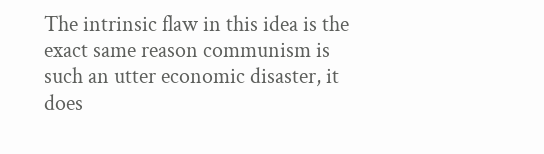The intrinsic flaw in this idea is the exact same reason communism is such an utter economic disaster, it does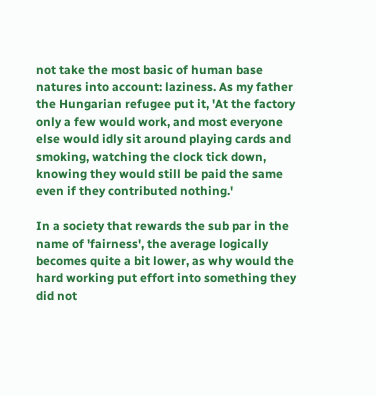not take the most basic of human base natures into account: laziness. As my father the Hungarian refugee put it, 'At the factory only a few would work, and most everyone else would idly sit around playing cards and smoking, watching the clock tick down, knowing they would still be paid the same even if they contributed nothing.'

In a society that rewards the sub par in the name of 'fairness', the average logically becomes quite a bit lower, as why would the hard working put effort into something they did not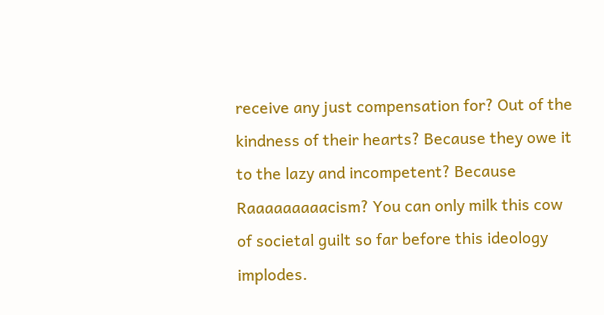receive any just compensation for? Out of the kindness of their hearts? Because they owe it to the lazy and incompetent? Because Raaaaaaaaacism? You can only milk this cow of societal guilt so far before this ideology implodes.